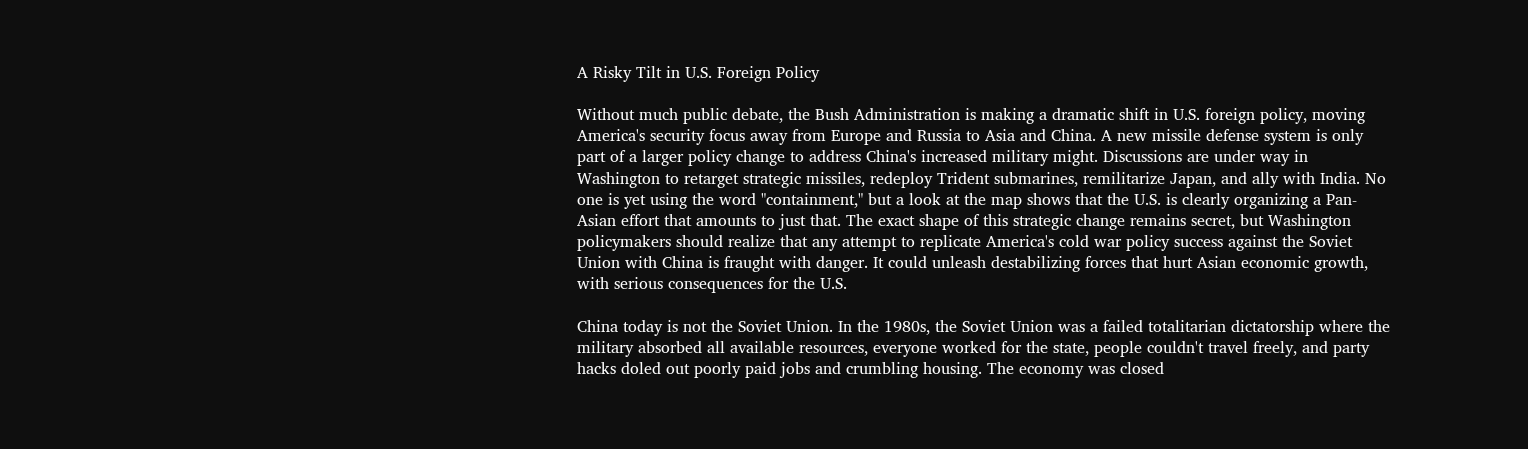A Risky Tilt in U.S. Foreign Policy

Without much public debate, the Bush Administration is making a dramatic shift in U.S. foreign policy, moving America's security focus away from Europe and Russia to Asia and China. A new missile defense system is only part of a larger policy change to address China's increased military might. Discussions are under way in Washington to retarget strategic missiles, redeploy Trident submarines, remilitarize Japan, and ally with India. No one is yet using the word "containment," but a look at the map shows that the U.S. is clearly organizing a Pan-Asian effort that amounts to just that. The exact shape of this strategic change remains secret, but Washington policymakers should realize that any attempt to replicate America's cold war policy success against the Soviet Union with China is fraught with danger. It could unleash destabilizing forces that hurt Asian economic growth, with serious consequences for the U.S.

China today is not the Soviet Union. In the 1980s, the Soviet Union was a failed totalitarian dictatorship where the military absorbed all available resources, everyone worked for the state, people couldn't travel freely, and party hacks doled out poorly paid jobs and crumbling housing. The economy was closed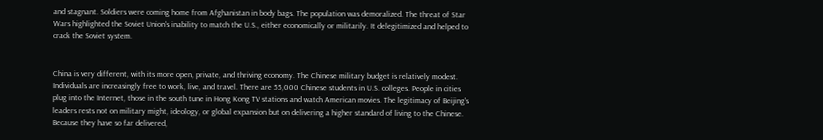and stagnant. Soldiers were coming home from Afghanistan in body bags. The population was demoralized. The threat of Star Wars highlighted the Soviet Union's inability to match the U.S., either economically or militarily. It delegitimized and helped to crack the Soviet system.


China is very different, with its more open, private, and thriving economy. The Chinese military budget is relatively modest. Individuals are increasingly free to work, live, and travel. There are 55,000 Chinese students in U.S. colleges. People in cities plug into the Internet, those in the south tune in Hong Kong TV stations and watch American movies. The legitimacy of Beijing's leaders rests not on military might, ideology, or global expansion but on delivering a higher standard of living to the Chinese. Because they have so far delivered,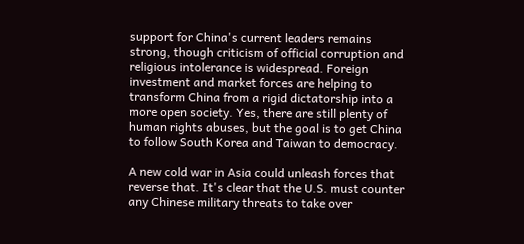support for China's current leaders remains strong, though criticism of official corruption and religious intolerance is widespread. Foreign investment and market forces are helping to transform China from a rigid dictatorship into a more open society. Yes, there are still plenty of human rights abuses, but the goal is to get China to follow South Korea and Taiwan to democracy.

A new cold war in Asia could unleash forces that reverse that. It's clear that the U.S. must counter any Chinese military threats to take over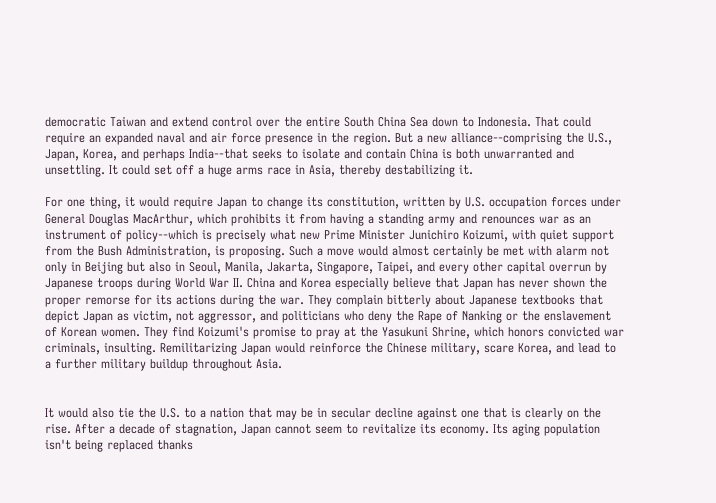democratic Taiwan and extend control over the entire South China Sea down to Indonesia. That could require an expanded naval and air force presence in the region. But a new alliance--comprising the U.S., Japan, Korea, and perhaps India--that seeks to isolate and contain China is both unwarranted and unsettling. It could set off a huge arms race in Asia, thereby destabilizing it.

For one thing, it would require Japan to change its constitution, written by U.S. occupation forces under General Douglas MacArthur, which prohibits it from having a standing army and renounces war as an instrument of policy--which is precisely what new Prime Minister Junichiro Koizumi, with quiet support from the Bush Administration, is proposing. Such a move would almost certainly be met with alarm not only in Beijing but also in Seoul, Manila, Jakarta, Singapore, Taipei, and every other capital overrun by Japanese troops during World War II. China and Korea especially believe that Japan has never shown the proper remorse for its actions during the war. They complain bitterly about Japanese textbooks that depict Japan as victim, not aggressor, and politicians who deny the Rape of Nanking or the enslavement of Korean women. They find Koizumi's promise to pray at the Yasukuni Shrine, which honors convicted war criminals, insulting. Remilitarizing Japan would reinforce the Chinese military, scare Korea, and lead to a further military buildup throughout Asia.


It would also tie the U.S. to a nation that may be in secular decline against one that is clearly on the rise. After a decade of stagnation, Japan cannot seem to revitalize its economy. Its aging population isn't being replaced thanks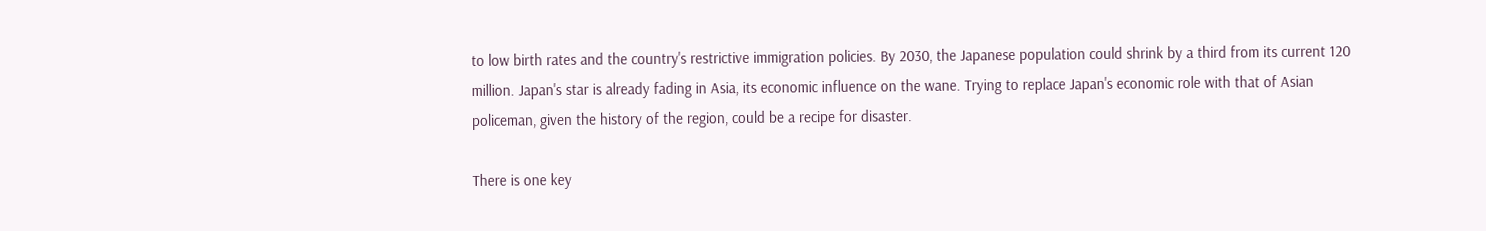to low birth rates and the country's restrictive immigration policies. By 2030, the Japanese population could shrink by a third from its current 120 million. Japan's star is already fading in Asia, its economic influence on the wane. Trying to replace Japan's economic role with that of Asian policeman, given the history of the region, could be a recipe for disaster.

There is one key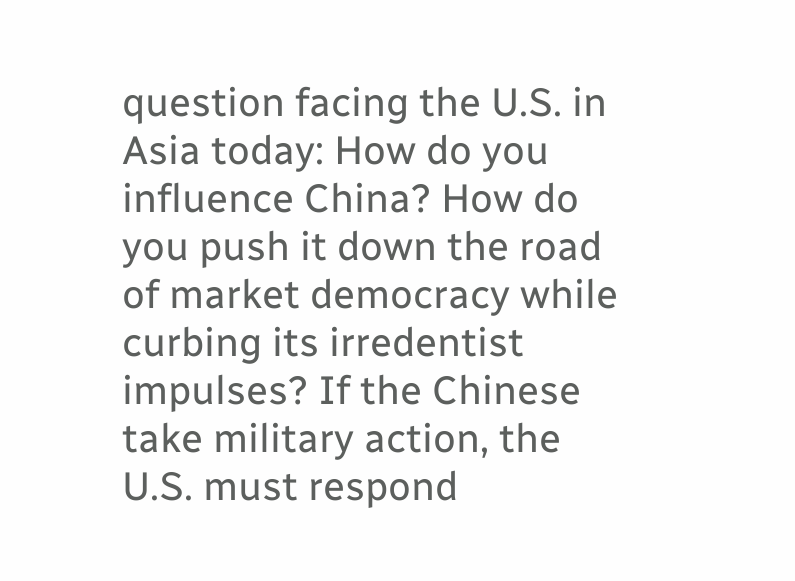question facing the U.S. in Asia today: How do you influence China? How do you push it down the road of market democracy while curbing its irredentist impulses? If the Chinese take military action, the U.S. must respond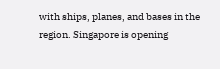with ships, planes, and bases in the region. Singapore is opening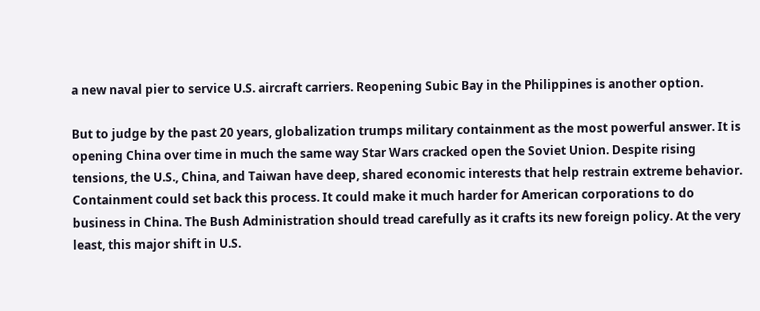a new naval pier to service U.S. aircraft carriers. Reopening Subic Bay in the Philippines is another option.

But to judge by the past 20 years, globalization trumps military containment as the most powerful answer. It is opening China over time in much the same way Star Wars cracked open the Soviet Union. Despite rising tensions, the U.S., China, and Taiwan have deep, shared economic interests that help restrain extreme behavior. Containment could set back this process. It could make it much harder for American corporations to do business in China. The Bush Administration should tread carefully as it crafts its new foreign policy. At the very least, this major shift in U.S.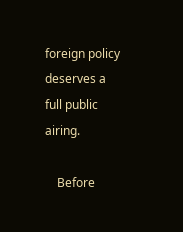foreign policy deserves a full public airing.

    Before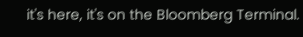it's here, it's on the Bloomberg Terminal.